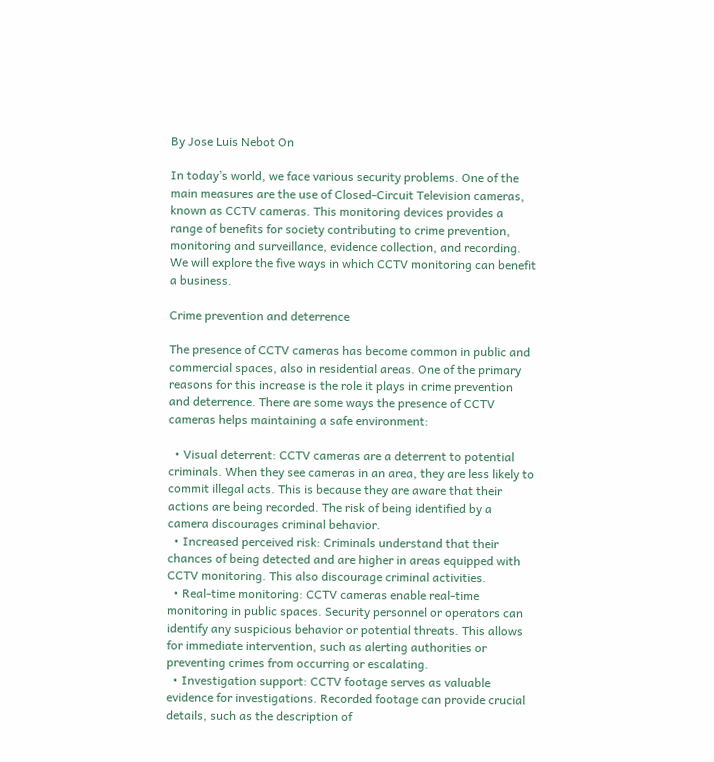By Jose Luis Nebot On

In today’s world, we face various security problems. One of the main measures are the use of Closed-Circuit Television cameras, known as CCTV cameras. This monitoring devices provides a range of benefits for society contributing to crime prevention, monitoring and surveillance, evidence collection, and recording. We will explore the five ways in which CCTV monitoring can benefit a business.

Crime prevention and deterrence

The presence of CCTV cameras has become common in public and commercial spaces, also in residential areas. One of the primary reasons for this increase is the role it plays in crime prevention and deterrence. There are some ways the presence of CCTV cameras helps maintaining a safe environment:

  • Visual deterrent: CCTV cameras are a deterrent to potential criminals. When they see cameras in an area, they are less likely to commit illegal acts. This is because they are aware that their actions are being recorded. The risk of being identified by a camera discourages criminal behavior.
  • Increased perceived risk: Criminals understand that their chances of being detected and are higher in areas equipped with CCTV monitoring. This also discourage criminal activities.
  • Real-time monitoring: CCTV cameras enable real-time monitoring in public spaces. Security personnel or operators can identify any suspicious behavior or potential threats. This allows for immediate intervention, such as alerting authorities or preventing crimes from occurring or escalating.
  • Investigation support: CCTV footage serves as valuable evidence for investigations. Recorded footage can provide crucial details, such as the description of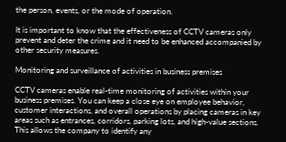the person, events, or the mode of operation.

It is important to know that the effectiveness of CCTV cameras only prevent and deter the crime and it need to be enhanced accompanied by other security measures.

Monitoring and surveillance of activities in business premises

CCTV cameras enable real-time monitoring of activities within your business premises. You can keep a close eye on employee behavior, customer interactions, and overall operations by placing cameras in key areas such as entrances, corridors, parking lots, and high-value sections. This allows the company to identify any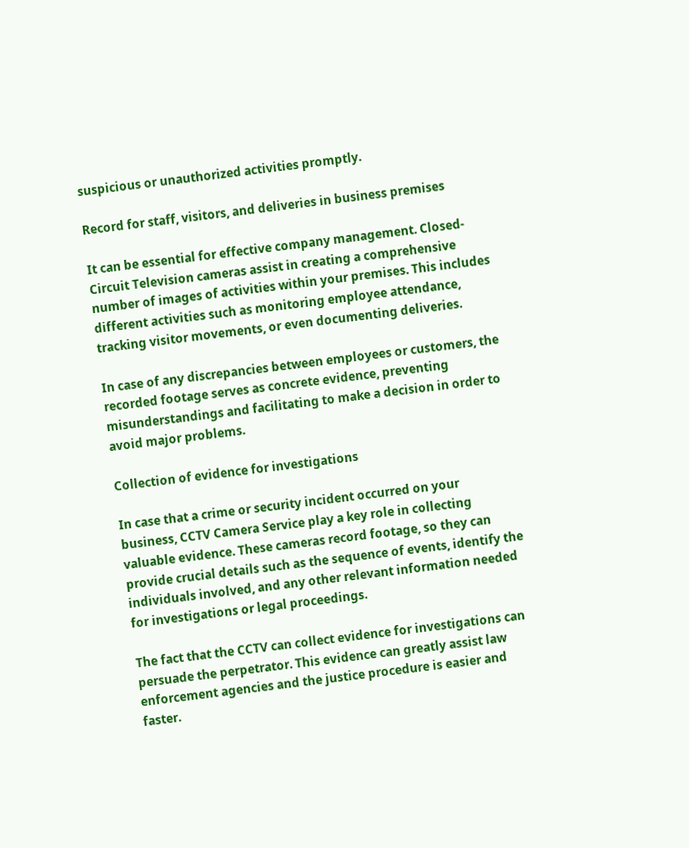suspicious or unauthorized activities promptly.

Record for staff, visitors, and deliveries in business premises

It can be essential for effective company management. Closed-Circuit Television cameras assist in creating a comprehensive number of images of activities within your premises. This includes different activities such as monitoring employee attendance, tracking visitor movements, or even documenting deliveries.

In case of any discrepancies between employees or customers, the recorded footage serves as concrete evidence, preventing misunderstandings and facilitating to make a decision in order to avoid major problems.

Collection of evidence for investigations

In case that a crime or security incident occurred on your business, CCTV Camera Service play a key role in collecting valuable evidence. These cameras record footage, so they can provide crucial details such as the sequence of events, identify the individuals involved, and any other relevant information needed for investigations or legal proceedings.

The fact that the CCTV can collect evidence for investigations can persuade the perpetrator. This evidence can greatly assist law enforcement agencies and the justice procedure is easier and faster.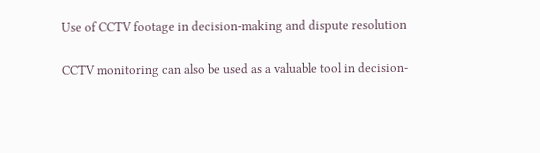Use of CCTV footage in decision-making and dispute resolution

CCTV monitoring can also be used as a valuable tool in decision-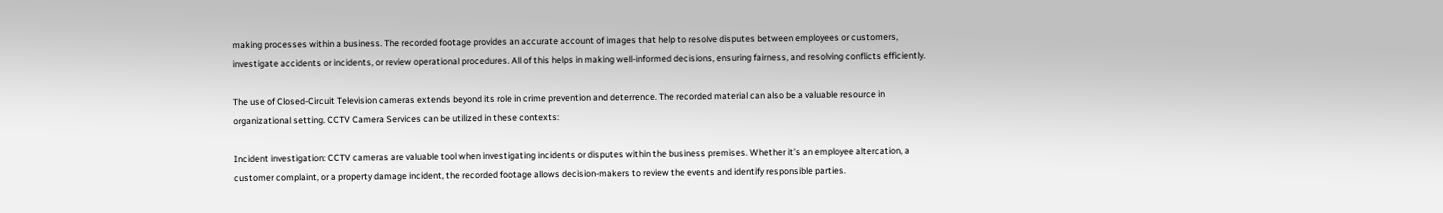making processes within a business. The recorded footage provides an accurate account of images that help to resolve disputes between employees or customers, investigate accidents or incidents, or review operational procedures. All of this helps in making well-informed decisions, ensuring fairness, and resolving conflicts efficiently.

The use of Closed-Circuit Television cameras extends beyond its role in crime prevention and deterrence. The recorded material can also be a valuable resource in organizational setting. CCTV Camera Services can be utilized in these contexts:

Incident investigation: CCTV cameras are valuable tool when investigating incidents or disputes within the business premises. Whether it’s an employee altercation, a customer complaint, or a property damage incident, the recorded footage allows decision-makers to review the events and identify responsible parties.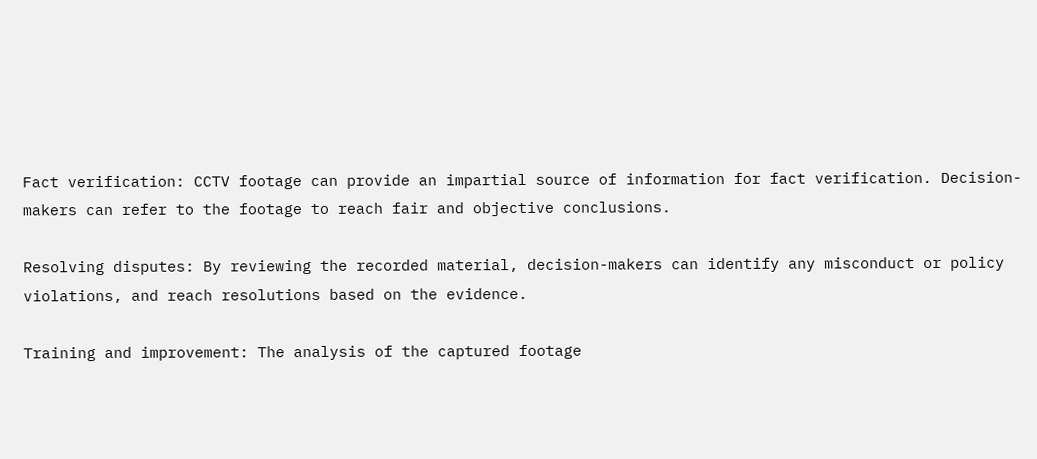Fact verification: CCTV footage can provide an impartial source of information for fact verification. Decision-makers can refer to the footage to reach fair and objective conclusions.

Resolving disputes: By reviewing the recorded material, decision-makers can identify any misconduct or policy violations, and reach resolutions based on the evidence.

Training and improvement: The analysis of the captured footage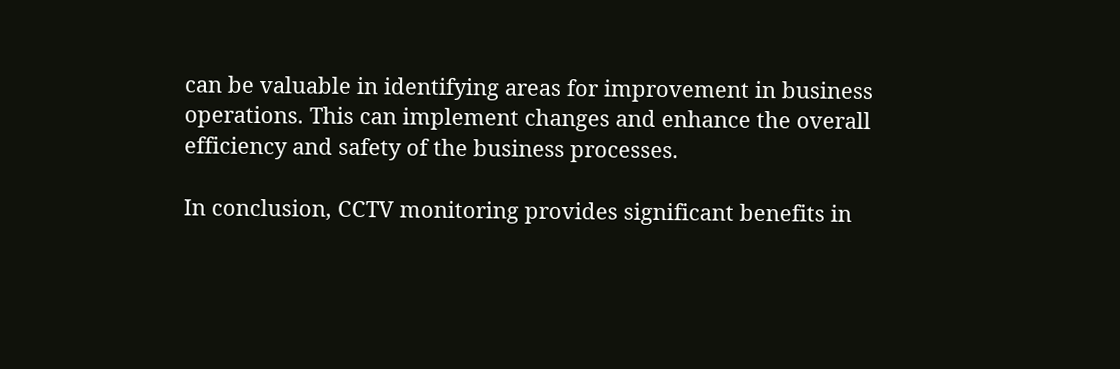can be valuable in identifying areas for improvement in business operations. This can implement changes and enhance the overall efficiency and safety of the business processes.

In conclusion, CCTV monitoring provides significant benefits in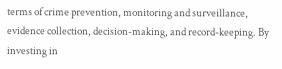terms of crime prevention, monitoring and surveillance, evidence collection, decision-making, and record-keeping. By investing in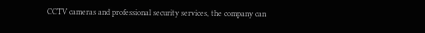CCTV cameras and professional security services, the company can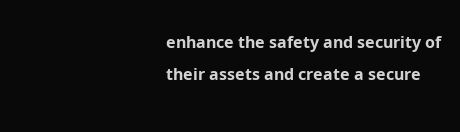enhance the safety and security of their assets and create a secure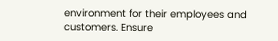environment for their employees and customers. Ensure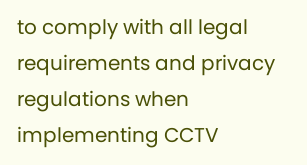to comply with all legal requirements and privacy regulations when implementing CCTV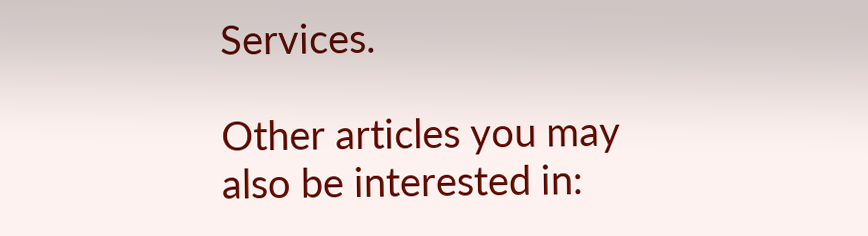Services.

Other articles you may also be interested in: